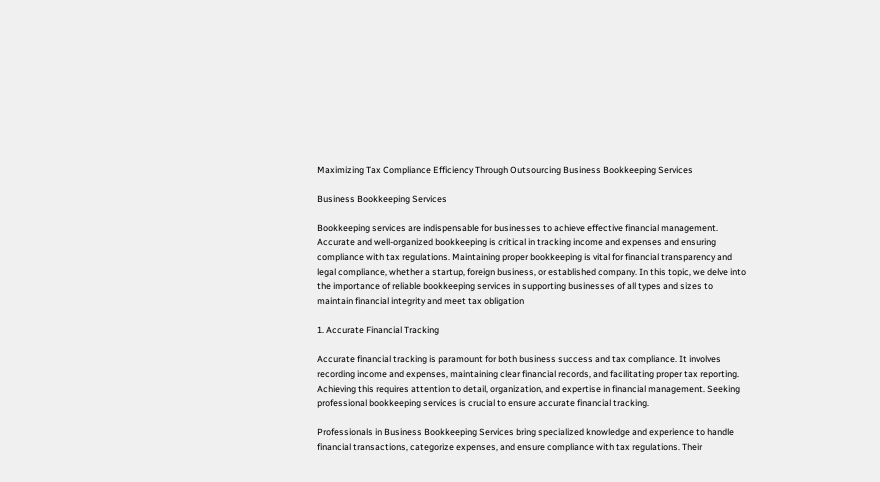Maximizing Tax Compliance Efficiency Through Outsourcing Business Bookkeeping Services

Business Bookkeeping Services

Bookkeeping services are indispensable for businesses to achieve effective financial management. Accurate and well-organized bookkeeping is critical in tracking income and expenses and ensuring compliance with tax regulations. Maintaining proper bookkeeping is vital for financial transparency and legal compliance, whether a startup, foreign business, or established company. In this topic, we delve into the importance of reliable bookkeeping services in supporting businesses of all types and sizes to maintain financial integrity and meet tax obligation

1. Accurate Financial Tracking

Accurate financial tracking is paramount for both business success and tax compliance. It involves recording income and expenses, maintaining clear financial records, and facilitating proper tax reporting. Achieving this requires attention to detail, organization, and expertise in financial management. Seeking professional bookkeeping services is crucial to ensure accurate financial tracking.

Professionals in Business Bookkeeping Services bring specialized knowledge and experience to handle financial transactions, categorize expenses, and ensure compliance with tax regulations. Their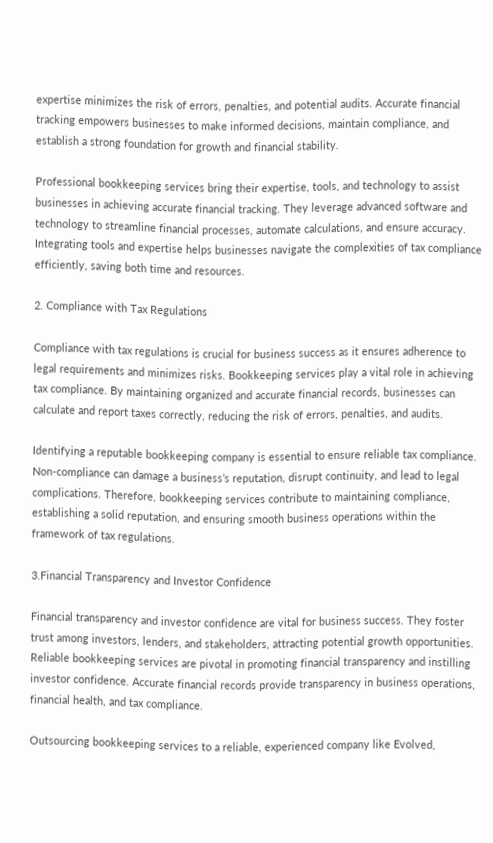expertise minimizes the risk of errors, penalties, and potential audits. Accurate financial tracking empowers businesses to make informed decisions, maintain compliance, and establish a strong foundation for growth and financial stability.

Professional bookkeeping services bring their expertise, tools, and technology to assist businesses in achieving accurate financial tracking. They leverage advanced software and technology to streamline financial processes, automate calculations, and ensure accuracy. Integrating tools and expertise helps businesses navigate the complexities of tax compliance efficiently, saving both time and resources.

2. Compliance with Tax Regulations

Compliance with tax regulations is crucial for business success as it ensures adherence to legal requirements and minimizes risks. Bookkeeping services play a vital role in achieving tax compliance. By maintaining organized and accurate financial records, businesses can calculate and report taxes correctly, reducing the risk of errors, penalties, and audits.

Identifying a reputable bookkeeping company is essential to ensure reliable tax compliance. Non-compliance can damage a business’s reputation, disrupt continuity, and lead to legal complications. Therefore, bookkeeping services contribute to maintaining compliance, establishing a solid reputation, and ensuring smooth business operations within the framework of tax regulations.

3.Financial Transparency and Investor Confidence

Financial transparency and investor confidence are vital for business success. They foster trust among investors, lenders, and stakeholders, attracting potential growth opportunities. Reliable bookkeeping services are pivotal in promoting financial transparency and instilling investor confidence. Accurate financial records provide transparency in business operations, financial health, and tax compliance.

Outsourcing bookkeeping services to a reliable, experienced company like Evolved,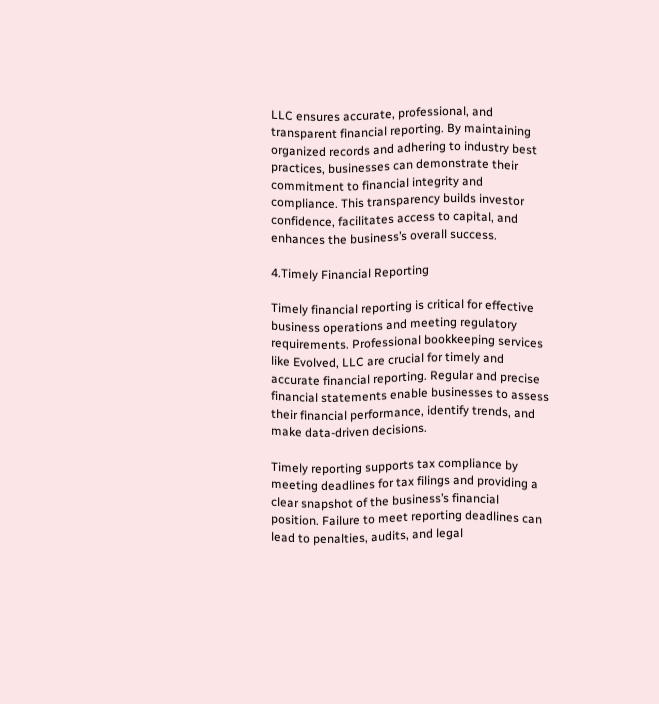LLC ensures accurate, professional, and transparent financial reporting. By maintaining organized records and adhering to industry best practices, businesses can demonstrate their commitment to financial integrity and compliance. This transparency builds investor confidence, facilitates access to capital, and enhances the business’s overall success.

4.Timely Financial Reporting

Timely financial reporting is critical for effective business operations and meeting regulatory requirements. Professional bookkeeping services like Evolved, LLC are crucial for timely and accurate financial reporting. Regular and precise financial statements enable businesses to assess their financial performance, identify trends, and make data-driven decisions.

Timely reporting supports tax compliance by meeting deadlines for tax filings and providing a clear snapshot of the business’s financial position. Failure to meet reporting deadlines can lead to penalties, audits, and legal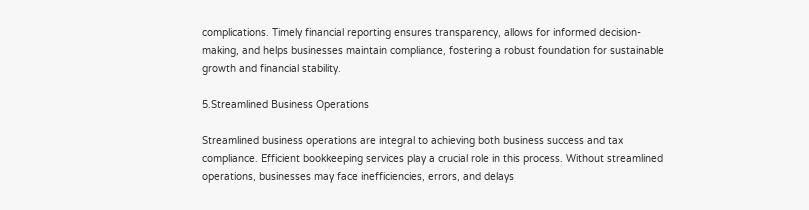complications. Timely financial reporting ensures transparency, allows for informed decision-making, and helps businesses maintain compliance, fostering a robust foundation for sustainable growth and financial stability.

5.Streamlined Business Operations

Streamlined business operations are integral to achieving both business success and tax compliance. Efficient bookkeeping services play a crucial role in this process. Without streamlined operations, businesses may face inefficiencies, errors, and delays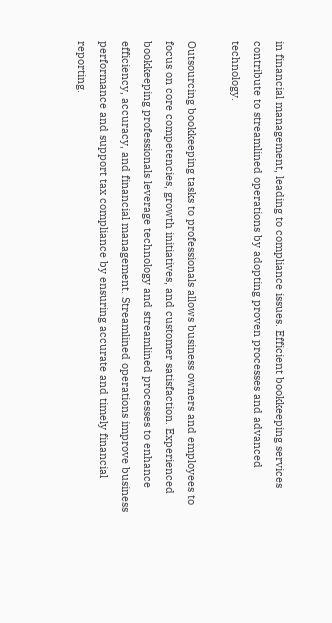in financial management, leading to compliance issues. Efficient bookkeeping services contribute to streamlined operations by adopting proven processes and advanced technology.

Outsourcing bookkeeping tasks to professionals allows business owners and employees to focus on core competencies, growth initiatives, and customer satisfaction. Experienced bookkeeping professionals leverage technology and streamlined processes to enhance efficiency, accuracy, and financial management. Streamlined operations improve business performance and support tax compliance by ensuring accurate and timely financial reporting.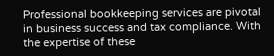Professional bookkeeping services are pivotal in business success and tax compliance. With the expertise of these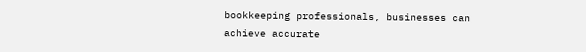bookkeeping professionals, businesses can achieve accurate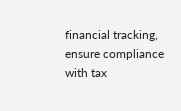financial tracking, ensure compliance with tax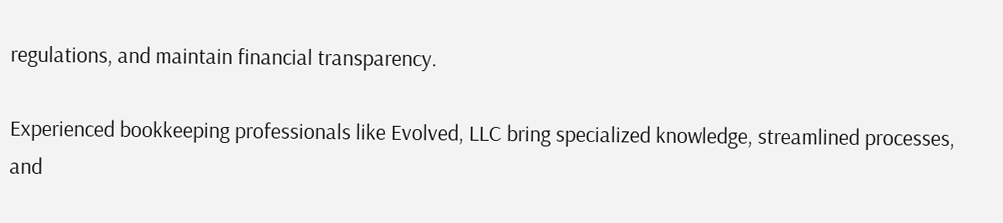regulations, and maintain financial transparency.

Experienced bookkeeping professionals like Evolved, LLC bring specialized knowledge, streamlined processes, and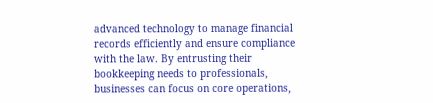advanced technology to manage financial records efficiently and ensure compliance with the law. By entrusting their bookkeeping needs to professionals, businesses can focus on core operations,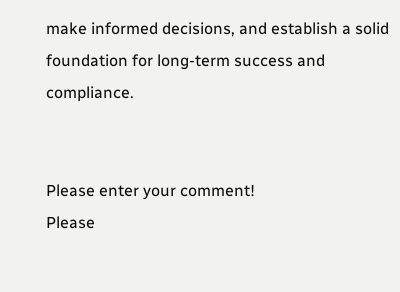make informed decisions, and establish a solid foundation for long-term success and compliance.


Please enter your comment!
Please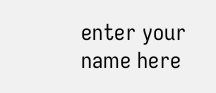enter your name here